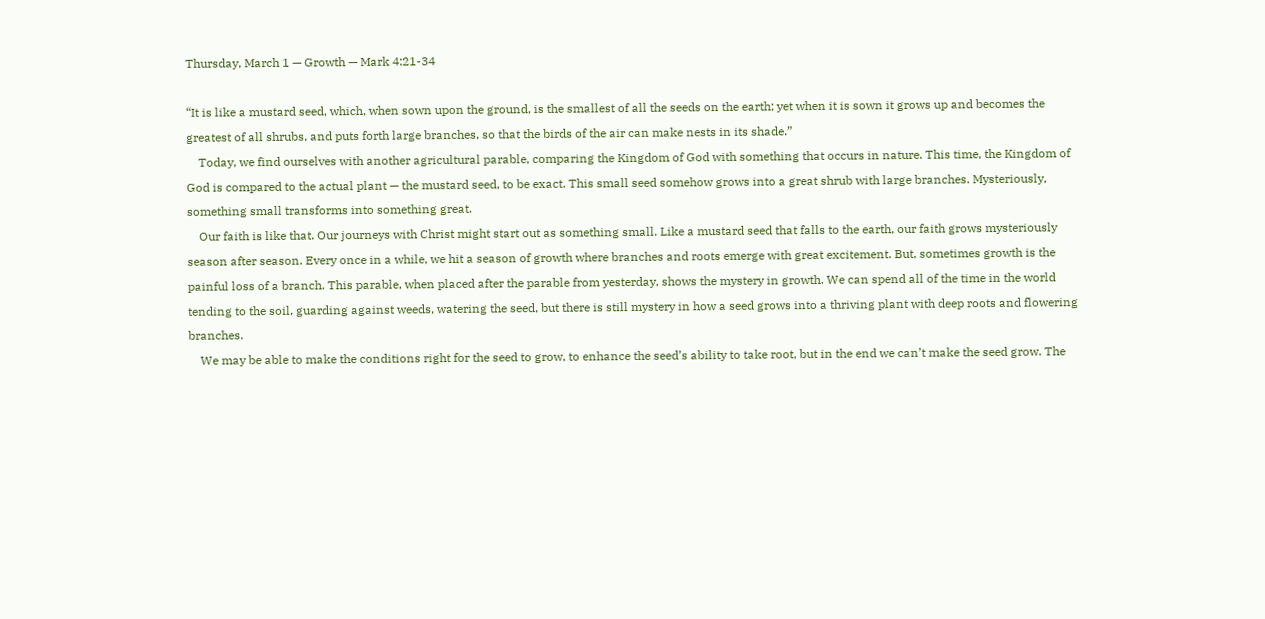Thursday, March 1 — Growth — Mark 4:21-34

“It is like a mustard seed, which, when sown upon the ground, is the smallest of all the seeds on the earth; yet when it is sown it grows up and becomes the greatest of all shrubs, and puts forth large branches, so that the birds of the air can make nests in its shade.”
    Today, we find ourselves with another agricultural parable, comparing the Kingdom of God with something that occurs in nature. This time, the Kingdom of God is compared to the actual plant — the mustard seed, to be exact. This small seed somehow grows into a great shrub with large branches. Mysteriously, something small transforms into something great.
    Our faith is like that. Our journeys with Christ might start out as something small. Like a mustard seed that falls to the earth, our faith grows mysteriously season after season. Every once in a while, we hit a season of growth where branches and roots emerge with great excitement. But, sometimes growth is the painful loss of a branch. This parable, when placed after the parable from yesterday, shows the mystery in growth. We can spend all of the time in the world tending to the soil, guarding against weeds, watering the seed, but there is still mystery in how a seed grows into a thriving plant with deep roots and flowering branches.
    We may be able to make the conditions right for the seed to grow, to enhance the seed’s ability to take root, but in the end we can’t make the seed grow. The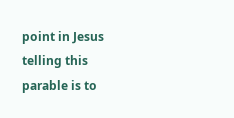point in Jesus telling this parable is to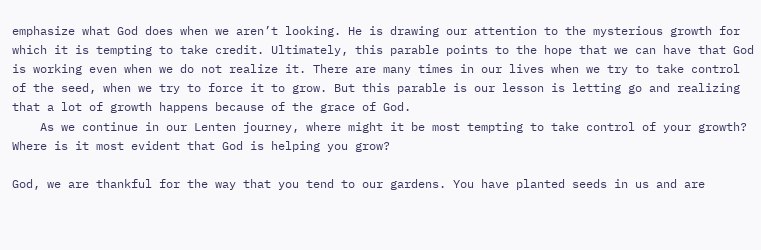emphasize what God does when we aren’t looking. He is drawing our attention to the mysterious growth for which it is tempting to take credit. Ultimately, this parable points to the hope that we can have that God is working even when we do not realize it. There are many times in our lives when we try to take control of the seed, when we try to force it to grow. But this parable is our lesson is letting go and realizing that a lot of growth happens because of the grace of God.
    As we continue in our Lenten journey, where might it be most tempting to take control of your growth? Where is it most evident that God is helping you grow?

God, we are thankful for the way that you tend to our gardens. You have planted seeds in us and are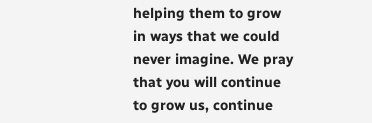helping them to grow in ways that we could never imagine. We pray that you will continue to grow us, continue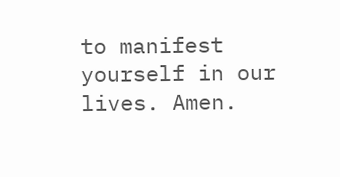to manifest yourself in our lives. Amen.